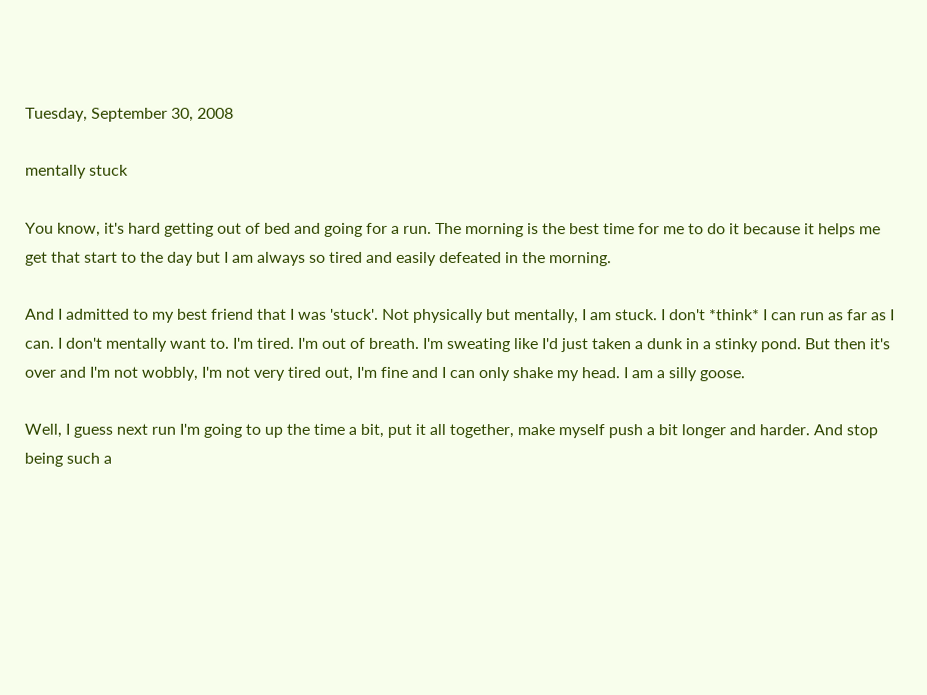Tuesday, September 30, 2008

mentally stuck

You know, it's hard getting out of bed and going for a run. The morning is the best time for me to do it because it helps me get that start to the day but I am always so tired and easily defeated in the morning.

And I admitted to my best friend that I was 'stuck'. Not physically but mentally, I am stuck. I don't *think* I can run as far as I can. I don't mentally want to. I'm tired. I'm out of breath. I'm sweating like I'd just taken a dunk in a stinky pond. But then it's over and I'm not wobbly, I'm not very tired out, I'm fine and I can only shake my head. I am a silly goose.

Well, I guess next run I'm going to up the time a bit, put it all together, make myself push a bit longer and harder. And stop being such a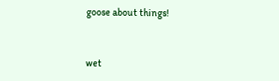goose about things!


wet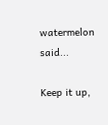watermelon said...

Keep it up,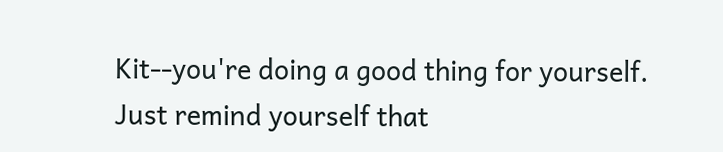Kit--you're doing a good thing for yourself. Just remind yourself that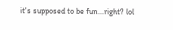it's supposed to be fun...right? lol